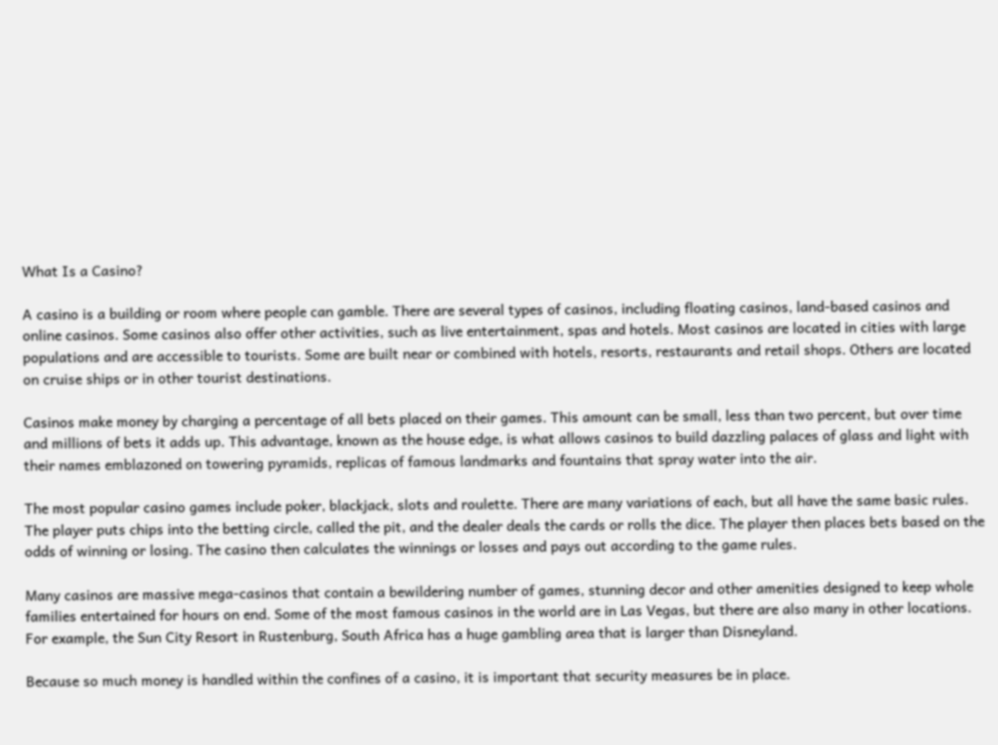What Is a Casino?

A casino is a building or room where people can gamble. There are several types of casinos, including floating casinos, land-based casinos and online casinos. Some casinos also offer other activities, such as live entertainment, spas and hotels. Most casinos are located in cities with large populations and are accessible to tourists. Some are built near or combined with hotels, resorts, restaurants and retail shops. Others are located on cruise ships or in other tourist destinations.

Casinos make money by charging a percentage of all bets placed on their games. This amount can be small, less than two percent, but over time and millions of bets it adds up. This advantage, known as the house edge, is what allows casinos to build dazzling palaces of glass and light with their names emblazoned on towering pyramids, replicas of famous landmarks and fountains that spray water into the air.

The most popular casino games include poker, blackjack, slots and roulette. There are many variations of each, but all have the same basic rules. The player puts chips into the betting circle, called the pit, and the dealer deals the cards or rolls the dice. The player then places bets based on the odds of winning or losing. The casino then calculates the winnings or losses and pays out according to the game rules.

Many casinos are massive mega-casinos that contain a bewildering number of games, stunning decor and other amenities designed to keep whole families entertained for hours on end. Some of the most famous casinos in the world are in Las Vegas, but there are also many in other locations. For example, the Sun City Resort in Rustenburg, South Africa has a huge gambling area that is larger than Disneyland.

Because so much money is handled within the confines of a casino, it is important that security measures be in place.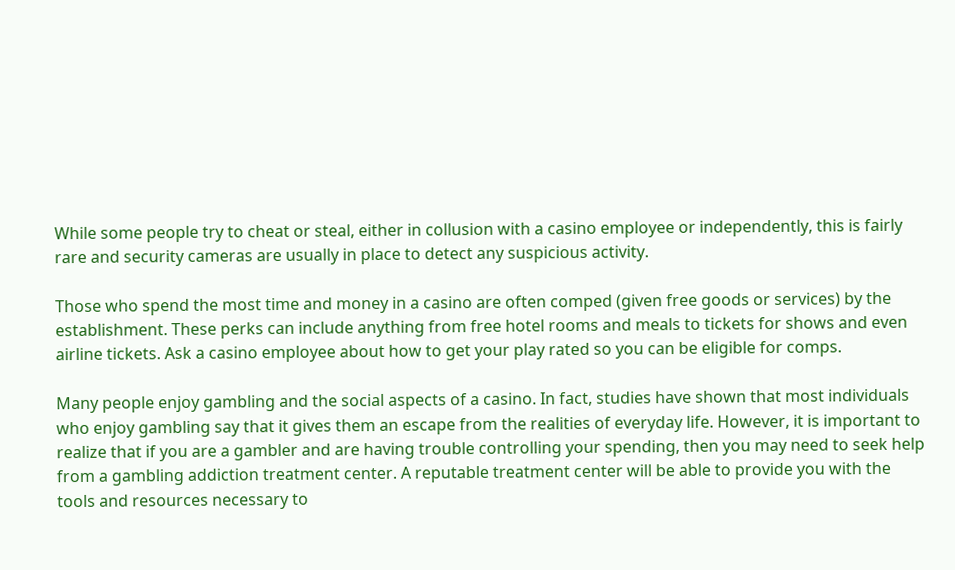While some people try to cheat or steal, either in collusion with a casino employee or independently, this is fairly rare and security cameras are usually in place to detect any suspicious activity.

Those who spend the most time and money in a casino are often comped (given free goods or services) by the establishment. These perks can include anything from free hotel rooms and meals to tickets for shows and even airline tickets. Ask a casino employee about how to get your play rated so you can be eligible for comps.

Many people enjoy gambling and the social aspects of a casino. In fact, studies have shown that most individuals who enjoy gambling say that it gives them an escape from the realities of everyday life. However, it is important to realize that if you are a gambler and are having trouble controlling your spending, then you may need to seek help from a gambling addiction treatment center. A reputable treatment center will be able to provide you with the tools and resources necessary to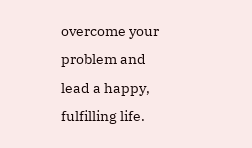overcome your problem and lead a happy, fulfilling life.